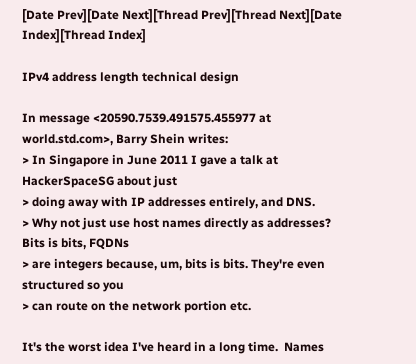[Date Prev][Date Next][Thread Prev][Thread Next][Date Index][Thread Index]

IPv4 address length technical design

In message <20590.7539.491575.455977 at world.std.com>, Barry Shein writes:
> In Singapore in June 2011 I gave a talk at HackerSpaceSG about just
> doing away with IP addresses entirely, and DNS.
> Why not just use host names directly as addresses? Bits is bits, FQDNs
> are integers because, um, bits is bits. They're even structured so you
> can route on the network portion etc.

It's the worst idea I've heard in a long time.  Names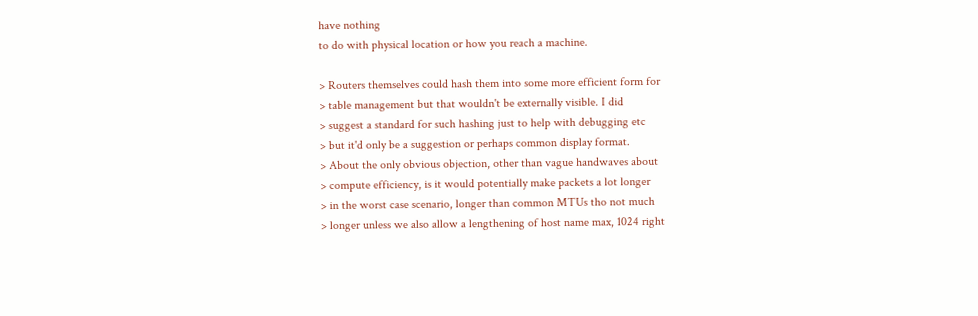have nothing
to do with physical location or how you reach a machine.

> Routers themselves could hash them into some more efficient form for
> table management but that wouldn't be externally visible. I did
> suggest a standard for such hashing just to help with debugging etc
> but it'd only be a suggestion or perhaps common display format.
> About the only obvious objection, other than vague handwaves about
> compute efficiency, is it would potentially make packets a lot longer
> in the worst case scenario, longer than common MTUs tho not much
> longer unless we also allow a lengthening of host name max, 1024 right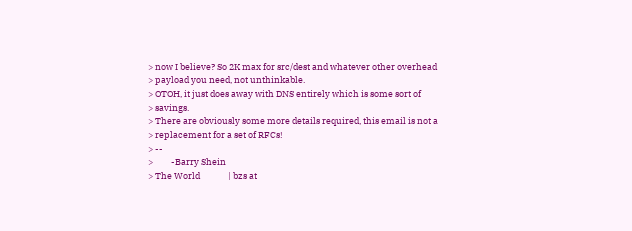> now I believe? So 2K max for src/dest and whatever other overhead
> payload you need, not unthinkable.
> OTOH, it just does away with DNS entirely which is some sort of
> savings.
> There are obviously some more details required, this email is not a
> replacement for a set of RFCs!
> --
>         -Barry Shein
> The World              | bzs at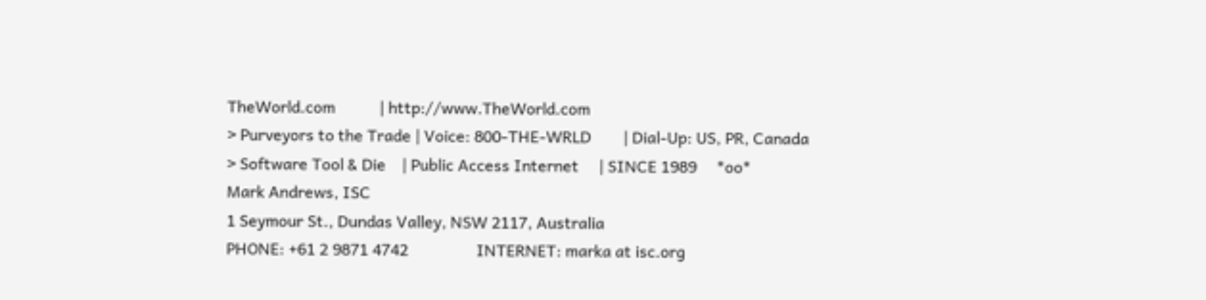TheWorld.com           | http://www.TheWorld.com
> Purveyors to the Trade | Voice: 800-THE-WRLD        | Dial-Up: US, PR, Canada
> Software Tool & Die    | Public Access Internet     | SINCE 1989     *oo*
Mark Andrews, ISC
1 Seymour St., Dundas Valley, NSW 2117, Australia
PHONE: +61 2 9871 4742                 INTERNET: marka at isc.org